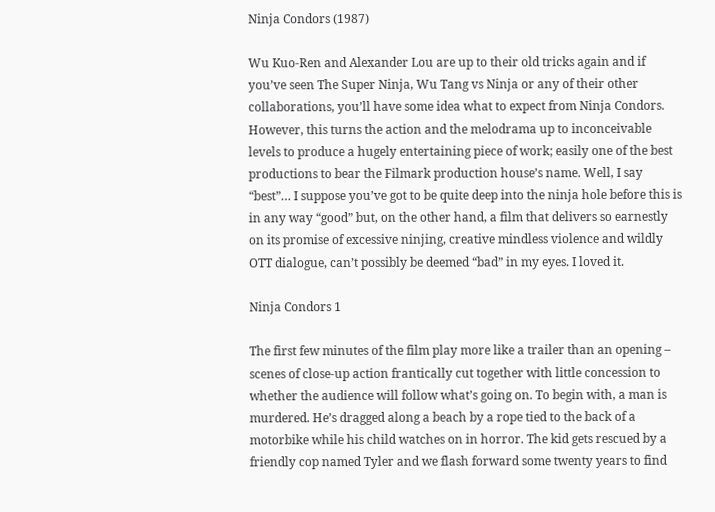Ninja Condors (1987)

Wu Kuo-Ren and Alexander Lou are up to their old tricks again and if you’ve seen The Super Ninja, Wu Tang vs Ninja or any of their other collaborations, you’ll have some idea what to expect from Ninja Condors. However, this turns the action and the melodrama up to inconceivable levels to produce a hugely entertaining piece of work; easily one of the best productions to bear the Filmark production house’s name. Well, I say “best”… I suppose you’ve got to be quite deep into the ninja hole before this is in any way “good” but, on the other hand, a film that delivers so earnestly on its promise of excessive ninjing, creative mindless violence and wildly OTT dialogue, can’t possibly be deemed “bad” in my eyes. I loved it.

Ninja Condors 1

The first few minutes of the film play more like a trailer than an opening – scenes of close-up action frantically cut together with little concession to whether the audience will follow what’s going on. To begin with, a man is murdered. He’s dragged along a beach by a rope tied to the back of a motorbike while his child watches on in horror. The kid gets rescued by a friendly cop named Tyler and we flash forward some twenty years to find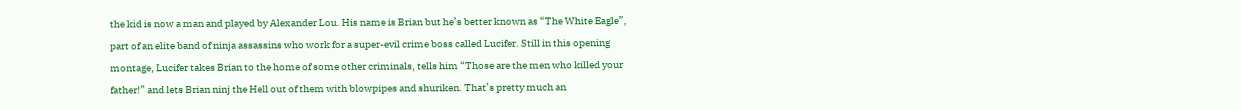the kid is now a man and played by Alexander Lou. His name is Brian but he’s better known as “The White Eagle”, part of an elite band of ninja assassins who work for a super-evil crime boss called Lucifer. Still in this opening montage, Lucifer takes Brian to the home of some other criminals, tells him “Those are the men who killed your father!” and lets Brian ninj the Hell out of them with blowpipes and shuriken. That’s pretty much an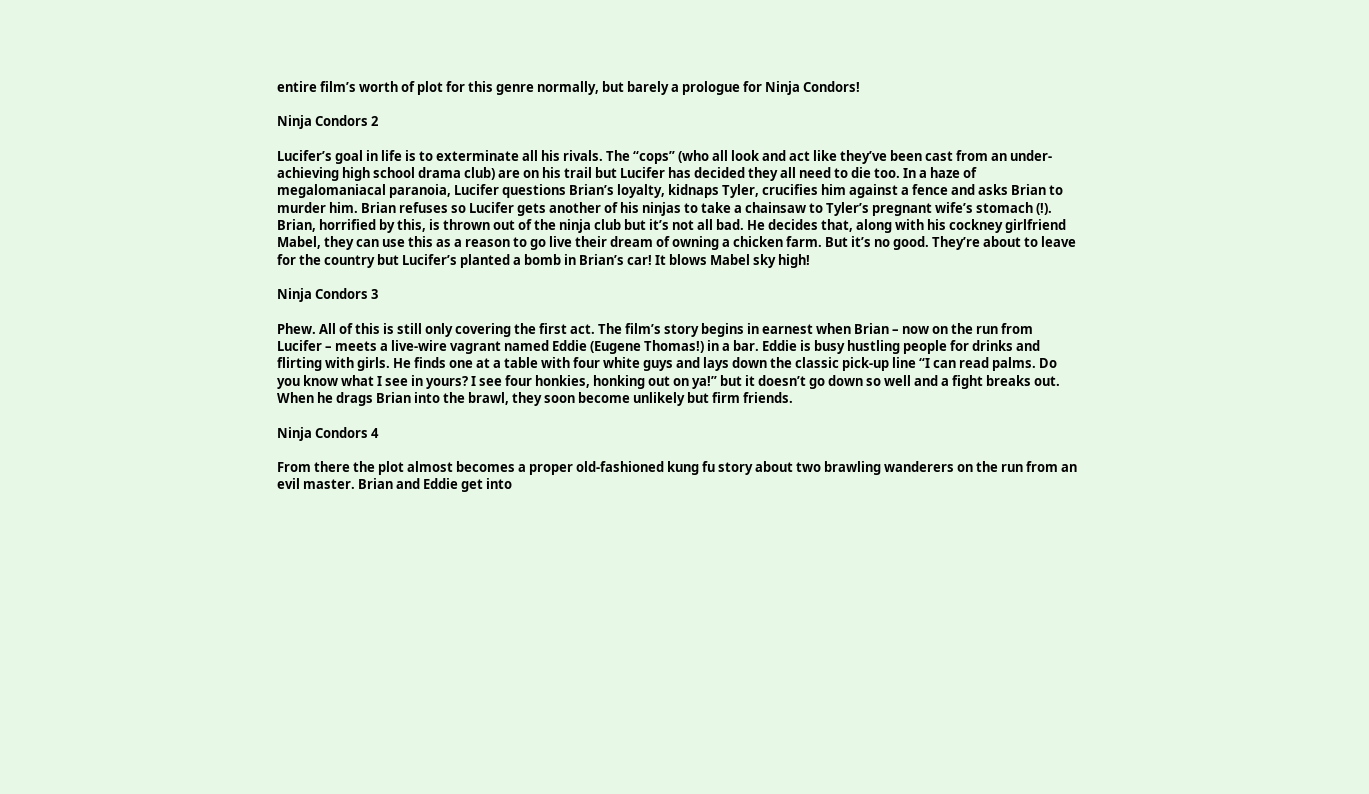entire film’s worth of plot for this genre normally, but barely a prologue for Ninja Condors!

Ninja Condors 2

Lucifer’s goal in life is to exterminate all his rivals. The “cops” (who all look and act like they’ve been cast from an under-achieving high school drama club) are on his trail but Lucifer has decided they all need to die too. In a haze of megalomaniacal paranoia, Lucifer questions Brian’s loyalty, kidnaps Tyler, crucifies him against a fence and asks Brian to murder him. Brian refuses so Lucifer gets another of his ninjas to take a chainsaw to Tyler’s pregnant wife’s stomach (!). Brian, horrified by this, is thrown out of the ninja club but it’s not all bad. He decides that, along with his cockney girlfriend Mabel, they can use this as a reason to go live their dream of owning a chicken farm. But it’s no good. They’re about to leave for the country but Lucifer’s planted a bomb in Brian’s car! It blows Mabel sky high!

Ninja Condors 3

Phew. All of this is still only covering the first act. The film’s story begins in earnest when Brian – now on the run from Lucifer – meets a live-wire vagrant named Eddie (Eugene Thomas!) in a bar. Eddie is busy hustling people for drinks and flirting with girls. He finds one at a table with four white guys and lays down the classic pick-up line “I can read palms. Do you know what I see in yours? I see four honkies, honking out on ya!” but it doesn’t go down so well and a fight breaks out. When he drags Brian into the brawl, they soon become unlikely but firm friends.

Ninja Condors 4

From there the plot almost becomes a proper old-fashioned kung fu story about two brawling wanderers on the run from an evil master. Brian and Eddie get into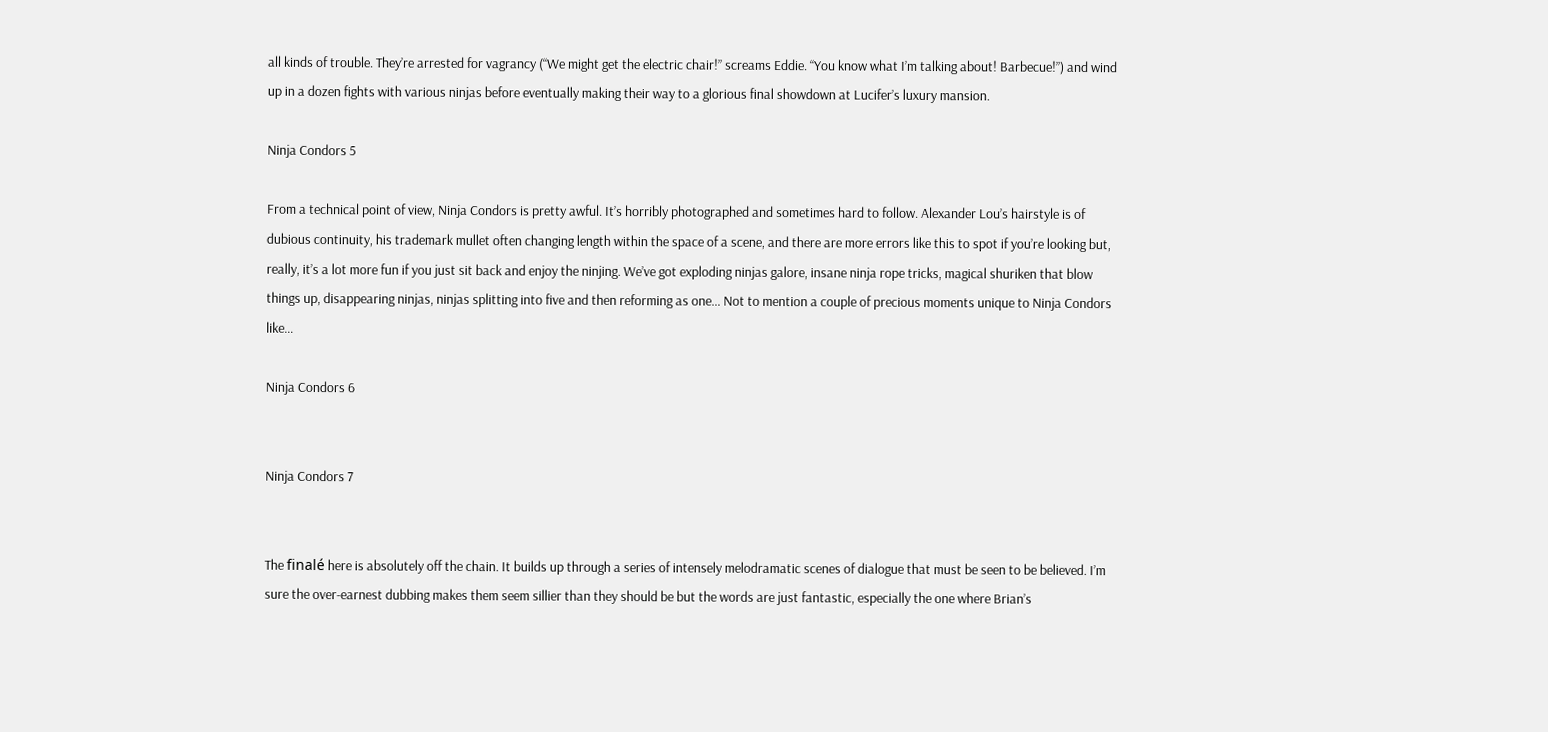all kinds of trouble. They’re arrested for vagrancy (“We might get the electric chair!” screams Eddie. “You know what I’m talking about! Barbecue!”) and wind up in a dozen fights with various ninjas before eventually making their way to a glorious final showdown at Lucifer’s luxury mansion.

Ninja Condors 5

From a technical point of view, Ninja Condors is pretty awful. It’s horribly photographed and sometimes hard to follow. Alexander Lou’s hairstyle is of dubious continuity, his trademark mullet often changing length within the space of a scene, and there are more errors like this to spot if you’re looking but, really, it’s a lot more fun if you just sit back and enjoy the ninjing. We’ve got exploding ninjas galore, insane ninja rope tricks, magical shuriken that blow things up, disappearing ninjas, ninjas splitting into five and then reforming as one… Not to mention a couple of precious moments unique to Ninja Condors like…

Ninja Condors 6


Ninja Condors 7


The finalé here is absolutely off the chain. It builds up through a series of intensely melodramatic scenes of dialogue that must be seen to be believed. I’m sure the over-earnest dubbing makes them seem sillier than they should be but the words are just fantastic, especially the one where Brian’s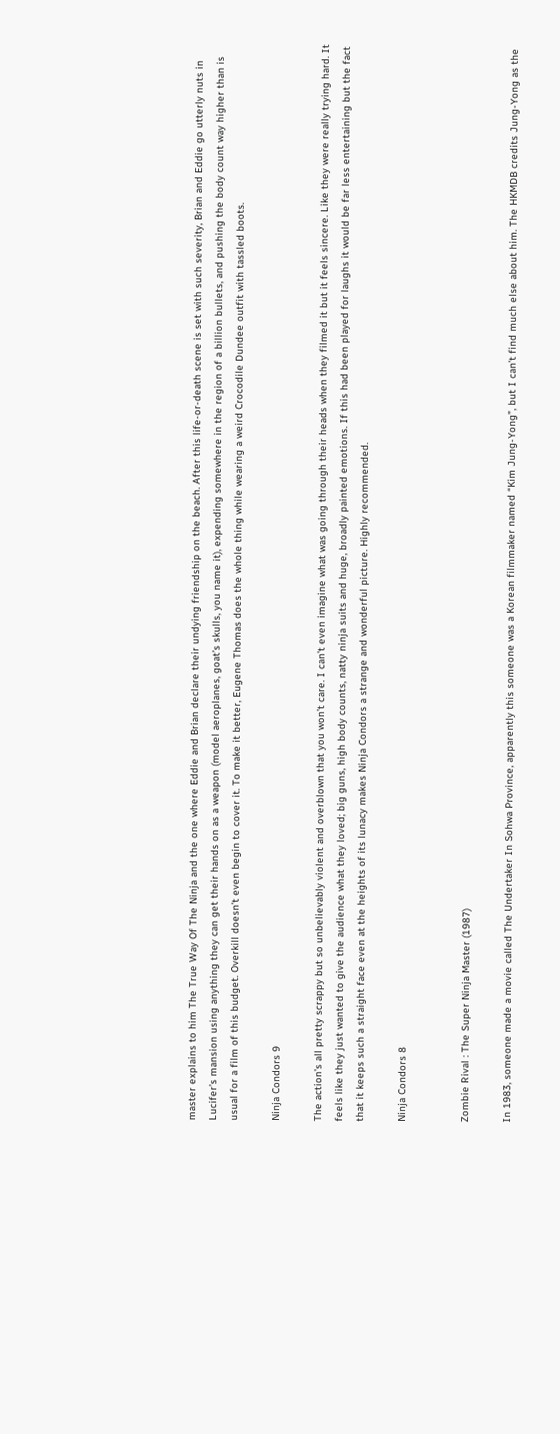master explains to him The True Way Of The Ninja and the one where Eddie and Brian declare their undying friendship on the beach. After this life-or-death scene is set with such severity, Brian and Eddie go utterly nuts in Lucifer’s mansion using anything they can get their hands on as a weapon (model aeroplanes, goat’s skulls, you name it), expending somewhere in the region of a billion bullets, and pushing the body count way higher than is usual for a film of this budget. Overkill doesn’t even begin to cover it. To make it better, Eugene Thomas does the whole thing while wearing a weird Crocodile Dundee outfit with tassled boots.

Ninja Condors 9

The action’s all pretty scrappy but so unbelievably violent and overblown that you won’t care. I can’t even imagine what was going through their heads when they filmed it but it feels sincere. Like they were really trying hard. It feels like they just wanted to give the audience what they loved; big guns, high body counts, natty ninja suits and huge, broadly painted emotions. If this had been played for laughs it would be far less entertaining but the fact that it keeps such a straight face even at the heights of its lunacy makes Ninja Condors a strange and wonderful picture. Highly recommended.

Ninja Condors 8


Zombie Rival : The Super Ninja Master (1987)

In 1983, someone made a movie called The Undertaker In Sohwa Province, apparently this someone was a Korean filmmaker named “Kim Jung-Yong”, but I can’t find much else about him. The HKMDB credits Jung-Yong as the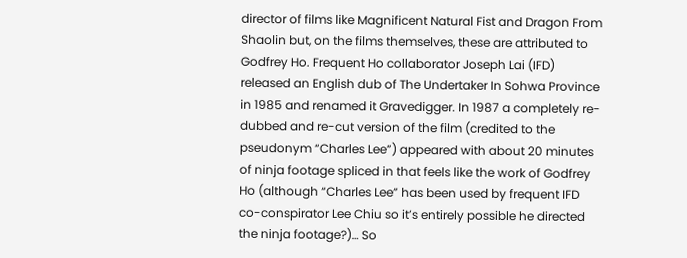director of films like Magnificent Natural Fist and Dragon From Shaolin but, on the films themselves, these are attributed to Godfrey Ho. Frequent Ho collaborator Joseph Lai (IFD) released an English dub of The Undertaker In Sohwa Province in 1985 and renamed it Gravedigger. In 1987 a completely re-dubbed and re-cut version of the film (credited to the pseudonym “Charles Lee”) appeared with about 20 minutes of ninja footage spliced in that feels like the work of Godfrey Ho (although “Charles Lee” has been used by frequent IFD co-conspirator Lee Chiu so it’s entirely possible he directed the ninja footage?)… So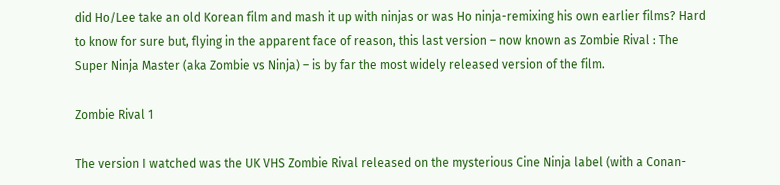did Ho/Lee take an old Korean film and mash it up with ninjas or was Ho ninja-remixing his own earlier films? Hard to know for sure but, flying in the apparent face of reason, this last version – now known as Zombie Rival : The Super Ninja Master (aka Zombie vs Ninja) – is by far the most widely released version of the film.

Zombie Rival 1

The version I watched was the UK VHS Zombie Rival released on the mysterious Cine Ninja label (with a Conan-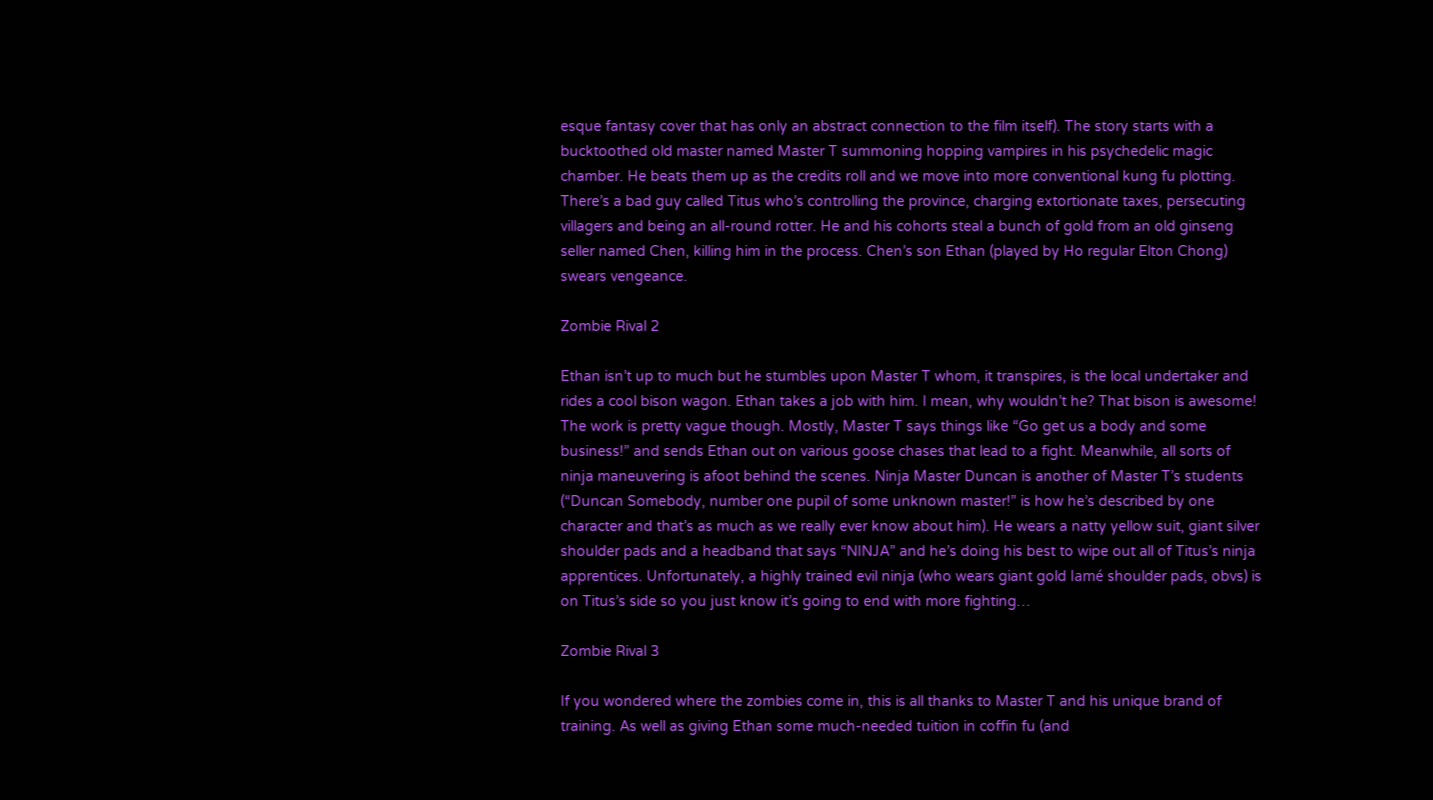esque fantasy cover that has only an abstract connection to the film itself). The story starts with a bucktoothed old master named Master T summoning hopping vampires in his psychedelic magic chamber. He beats them up as the credits roll and we move into more conventional kung fu plotting. There’s a bad guy called Titus who’s controlling the province, charging extortionate taxes, persecuting villagers and being an all-round rotter. He and his cohorts steal a bunch of gold from an old ginseng seller named Chen, killing him in the process. Chen’s son Ethan (played by Ho regular Elton Chong) swears vengeance.

Zombie Rival 2

Ethan isn’t up to much but he stumbles upon Master T whom, it transpires, is the local undertaker and rides a cool bison wagon. Ethan takes a job with him. I mean, why wouldn’t he? That bison is awesome! The work is pretty vague though. Mostly, Master T says things like “Go get us a body and some business!” and sends Ethan out on various goose chases that lead to a fight. Meanwhile, all sorts of ninja maneuvering is afoot behind the scenes. Ninja Master Duncan is another of Master T’s students (“Duncan Somebody, number one pupil of some unknown master!” is how he’s described by one character and that’s as much as we really ever know about him). He wears a natty yellow suit, giant silver shoulder pads and a headband that says “NINJA” and he’s doing his best to wipe out all of Titus’s ninja apprentices. Unfortunately, a highly trained evil ninja (who wears giant gold lamé shoulder pads, obvs) is on Titus’s side so you just know it’s going to end with more fighting…

Zombie Rival 3

If you wondered where the zombies come in, this is all thanks to Master T and his unique brand of training. As well as giving Ethan some much-needed tuition in coffin fu (and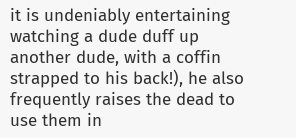it is undeniably entertaining watching a dude duff up another dude, with a coffin strapped to his back!), he also frequently raises the dead to use them in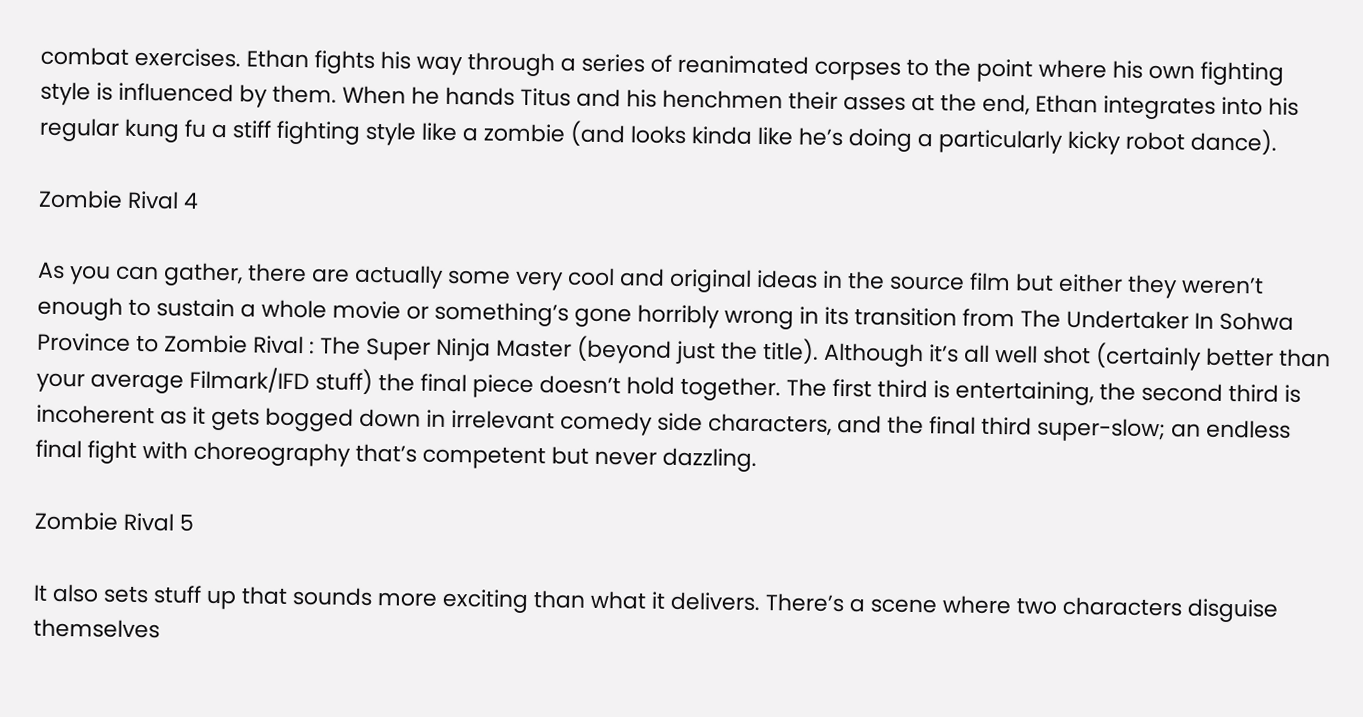combat exercises. Ethan fights his way through a series of reanimated corpses to the point where his own fighting style is influenced by them. When he hands Titus and his henchmen their asses at the end, Ethan integrates into his regular kung fu a stiff fighting style like a zombie (and looks kinda like he’s doing a particularly kicky robot dance).

Zombie Rival 4

As you can gather, there are actually some very cool and original ideas in the source film but either they weren’t enough to sustain a whole movie or something’s gone horribly wrong in its transition from The Undertaker In Sohwa Province to Zombie Rival : The Super Ninja Master (beyond just the title). Although it’s all well shot (certainly better than your average Filmark/IFD stuff) the final piece doesn’t hold together. The first third is entertaining, the second third is incoherent as it gets bogged down in irrelevant comedy side characters, and the final third super-slow; an endless final fight with choreography that’s competent but never dazzling.

Zombie Rival 5

It also sets stuff up that sounds more exciting than what it delivers. There’s a scene where two characters disguise themselves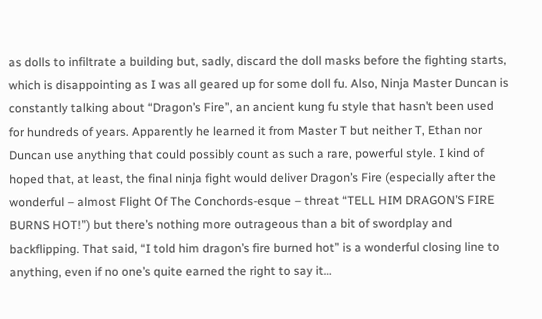as dolls to infiltrate a building but, sadly, discard the doll masks before the fighting starts, which is disappointing as I was all geared up for some doll fu. Also, Ninja Master Duncan is constantly talking about “Dragon’s Fire”, an ancient kung fu style that hasn’t been used for hundreds of years. Apparently he learned it from Master T but neither T, Ethan nor Duncan use anything that could possibly count as such a rare, powerful style. I kind of hoped that, at least, the final ninja fight would deliver Dragon’s Fire (especially after the wonderful – almost Flight Of The Conchords-esque – threat “TELL HIM DRAGON’S FIRE BURNS HOT!”) but there’s nothing more outrageous than a bit of swordplay and backflipping. That said, “I told him dragon’s fire burned hot” is a wonderful closing line to anything, even if no one’s quite earned the right to say it…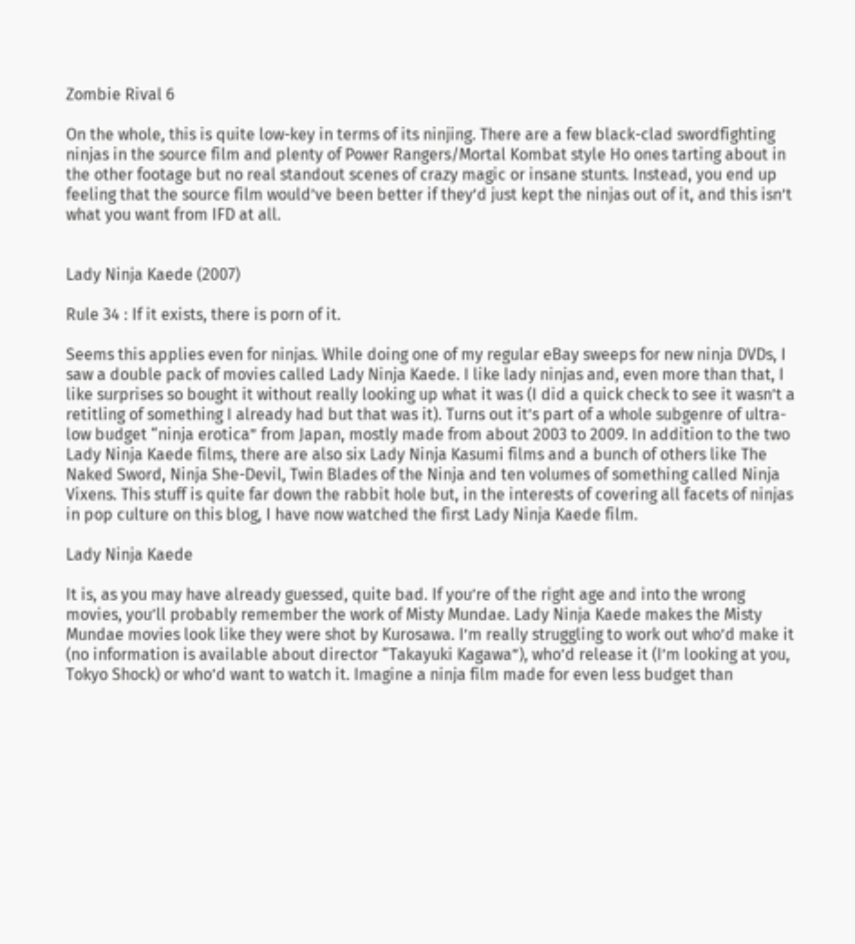Zombie Rival 6

On the whole, this is quite low-key in terms of its ninjing. There are a few black-clad swordfighting ninjas in the source film and plenty of Power Rangers/Mortal Kombat style Ho ones tarting about in the other footage but no real standout scenes of crazy magic or insane stunts. Instead, you end up feeling that the source film would’ve been better if they’d just kept the ninjas out of it, and this isn’t what you want from IFD at all.


Lady Ninja Kaede (2007)

Rule 34 : If it exists, there is porn of it.

Seems this applies even for ninjas. While doing one of my regular eBay sweeps for new ninja DVDs, I saw a double pack of movies called Lady Ninja Kaede. I like lady ninjas and, even more than that, I like surprises so bought it without really looking up what it was (I did a quick check to see it wasn’t a retitling of something I already had but that was it). Turns out it’s part of a whole subgenre of ultra-low budget “ninja erotica” from Japan, mostly made from about 2003 to 2009. In addition to the two Lady Ninja Kaede films, there are also six Lady Ninja Kasumi films and a bunch of others like The Naked Sword, Ninja She-Devil, Twin Blades of the Ninja and ten volumes of something called Ninja Vixens. This stuff is quite far down the rabbit hole but, in the interests of covering all facets of ninjas in pop culture on this blog, I have now watched the first Lady Ninja Kaede film.

Lady Ninja Kaede

It is, as you may have already guessed, quite bad. If you’re of the right age and into the wrong movies, you’ll probably remember the work of Misty Mundae. Lady Ninja Kaede makes the Misty Mundae movies look like they were shot by Kurosawa. I’m really struggling to work out who’d make it (no information is available about director “Takayuki Kagawa”), who’d release it (I’m looking at you, Tokyo Shock) or who’d want to watch it. Imagine a ninja film made for even less budget than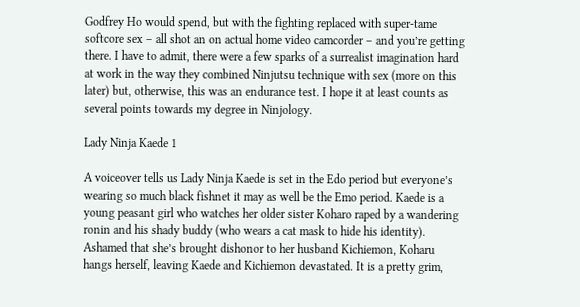Godfrey Ho would spend, but with the fighting replaced with super-tame softcore sex – all shot an on actual home video camcorder – and you’re getting there. I have to admit, there were a few sparks of a surrealist imagination hard at work in the way they combined Ninjutsu technique with sex (more on this later) but, otherwise, this was an endurance test. I hope it at least counts as several points towards my degree in Ninjology.

Lady Ninja Kaede 1

A voiceover tells us Lady Ninja Kaede is set in the Edo period but everyone’s wearing so much black fishnet it may as well be the Emo period. Kaede is a young peasant girl who watches her older sister Koharo raped by a wandering ronin and his shady buddy (who wears a cat mask to hide his identity). Ashamed that she’s brought dishonor to her husband Kichiemon, Koharu hangs herself, leaving Kaede and Kichiemon devastated. It is a pretty grim,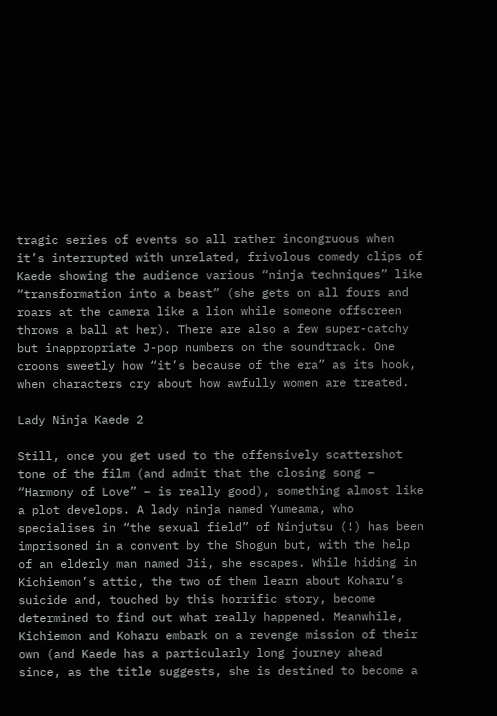tragic series of events so all rather incongruous when it’s interrupted with unrelated, frivolous comedy clips of Kaede showing the audience various “ninja techniques” like “transformation into a beast” (she gets on all fours and roars at the camera like a lion while someone offscreen throws a ball at her). There are also a few super-catchy but inappropriate J-pop numbers on the soundtrack. One croons sweetly how “it’s because of the era” as its hook, when characters cry about how awfully women are treated.

Lady Ninja Kaede 2

Still, once you get used to the offensively scattershot tone of the film (and admit that the closing song – “Harmony of Love” – is really good), something almost like a plot develops. A lady ninja named Yumeama, who specialises in “the sexual field” of Ninjutsu (!) has been imprisoned in a convent by the Shogun but, with the help of an elderly man named Jii, she escapes. While hiding in Kichiemon’s attic, the two of them learn about Koharu’s suicide and, touched by this horrific story, become determined to find out what really happened. Meanwhile, Kichiemon and Koharu embark on a revenge mission of their own (and Kaede has a particularly long journey ahead since, as the title suggests, she is destined to become a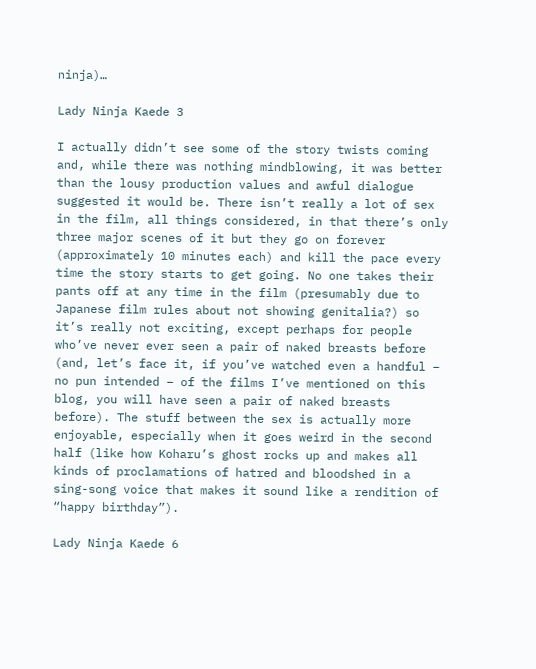ninja)…

Lady Ninja Kaede 3

I actually didn’t see some of the story twists coming and, while there was nothing mindblowing, it was better than the lousy production values and awful dialogue suggested it would be. There isn’t really a lot of sex in the film, all things considered, in that there’s only three major scenes of it but they go on forever (approximately 10 minutes each) and kill the pace every time the story starts to get going. No one takes their pants off at any time in the film (presumably due to Japanese film rules about not showing genitalia?) so it’s really not exciting, except perhaps for people who’ve never ever seen a pair of naked breasts before (and, let’s face it, if you’ve watched even a handful – no pun intended – of the films I’ve mentioned on this blog, you will have seen a pair of naked breasts before). The stuff between the sex is actually more enjoyable, especially when it goes weird in the second half (like how Koharu’s ghost rocks up and makes all kinds of proclamations of hatred and bloodshed in a sing-song voice that makes it sound like a rendition of “happy birthday”).

Lady Ninja Kaede 6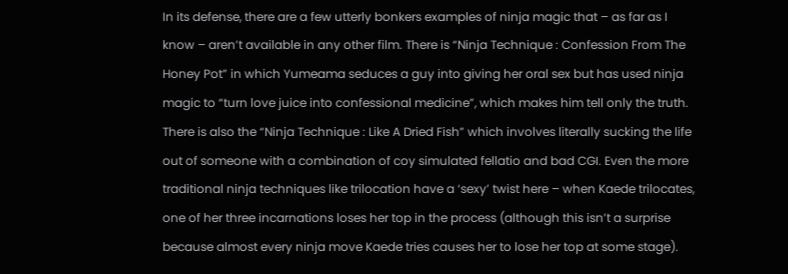In its defense, there are a few utterly bonkers examples of ninja magic that – as far as I know – aren’t available in any other film. There is “Ninja Technique : Confession From The Honey Pot” in which Yumeama seduces a guy into giving her oral sex but has used ninja magic to “turn love juice into confessional medicine”, which makes him tell only the truth. There is also the “Ninja Technique : Like A Dried Fish” which involves literally sucking the life out of someone with a combination of coy simulated fellatio and bad CGI. Even the more traditional ninja techniques like trilocation have a ‘sexy’ twist here – when Kaede trilocates, one of her three incarnations loses her top in the process (although this isn’t a surprise because almost every ninja move Kaede tries causes her to lose her top at some stage).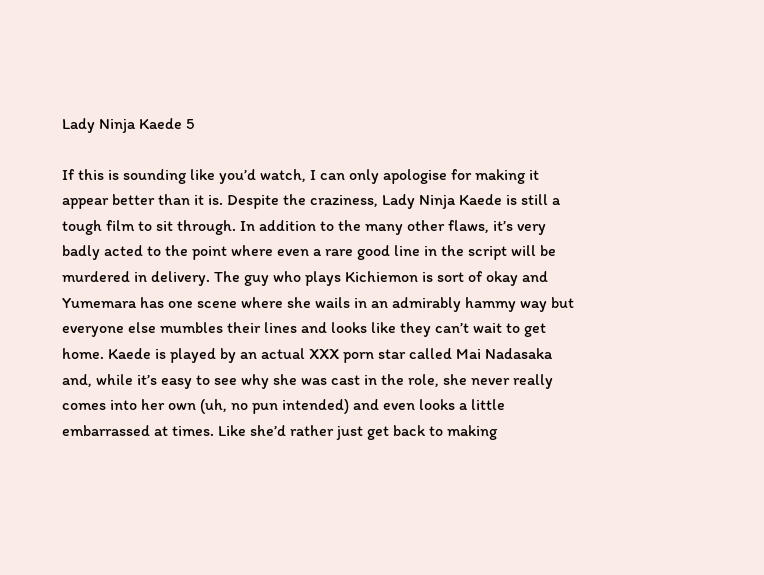Lady Ninja Kaede 5

If this is sounding like you’d watch, I can only apologise for making it appear better than it is. Despite the craziness, Lady Ninja Kaede is still a tough film to sit through. In addition to the many other flaws, it’s very badly acted to the point where even a rare good line in the script will be murdered in delivery. The guy who plays Kichiemon is sort of okay and Yumemara has one scene where she wails in an admirably hammy way but everyone else mumbles their lines and looks like they can’t wait to get home. Kaede is played by an actual XXX porn star called Mai Nadasaka and, while it’s easy to see why she was cast in the role, she never really comes into her own (uh, no pun intended) and even looks a little embarrassed at times. Like she’d rather just get back to making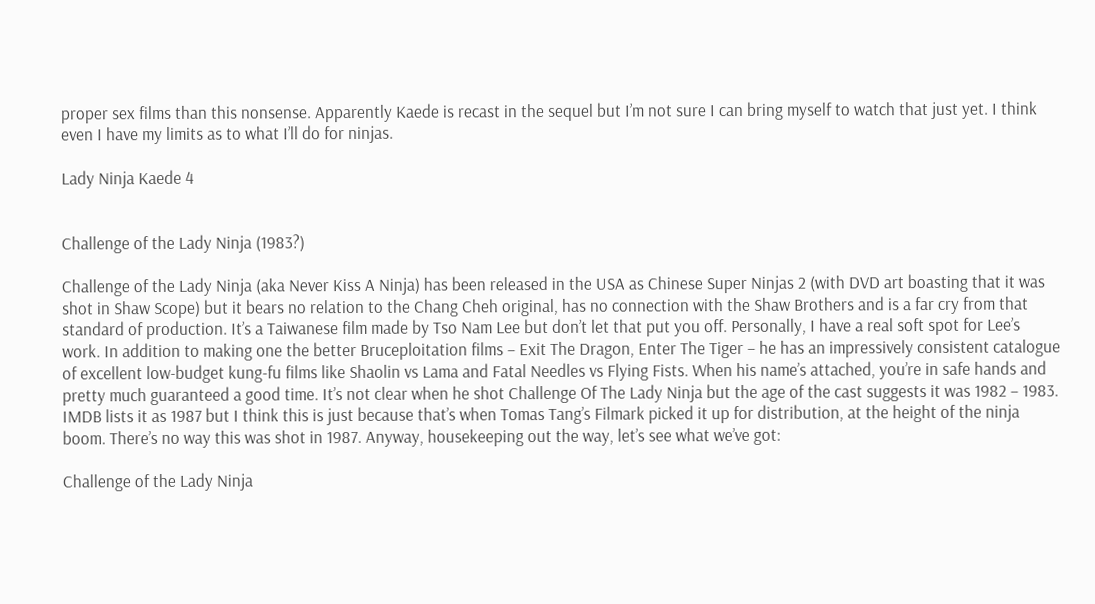proper sex films than this nonsense. Apparently Kaede is recast in the sequel but I’m not sure I can bring myself to watch that just yet. I think even I have my limits as to what I’ll do for ninjas.

Lady Ninja Kaede 4


Challenge of the Lady Ninja (1983?)

Challenge of the Lady Ninja (aka Never Kiss A Ninja) has been released in the USA as Chinese Super Ninjas 2 (with DVD art boasting that it was shot in Shaw Scope) but it bears no relation to the Chang Cheh original, has no connection with the Shaw Brothers and is a far cry from that standard of production. It’s a Taiwanese film made by Tso Nam Lee but don’t let that put you off. Personally, I have a real soft spot for Lee’s work. In addition to making one the better Bruceploitation films – Exit The Dragon, Enter The Tiger – he has an impressively consistent catalogue of excellent low-budget kung-fu films like Shaolin vs Lama and Fatal Needles vs Flying Fists. When his name’s attached, you’re in safe hands and pretty much guaranteed a good time. It’s not clear when he shot Challenge Of The Lady Ninja but the age of the cast suggests it was 1982 – 1983. IMDB lists it as 1987 but I think this is just because that’s when Tomas Tang’s Filmark picked it up for distribution, at the height of the ninja boom. There’s no way this was shot in 1987. Anyway, housekeeping out the way, let’s see what we’ve got:

Challenge of the Lady Ninja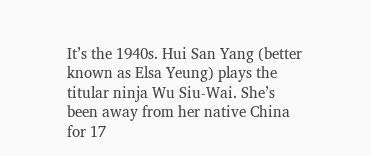It’s the 1940s. Hui San Yang (better known as Elsa Yeung) plays the titular ninja Wu Siu-Wai. She’s been away from her native China for 17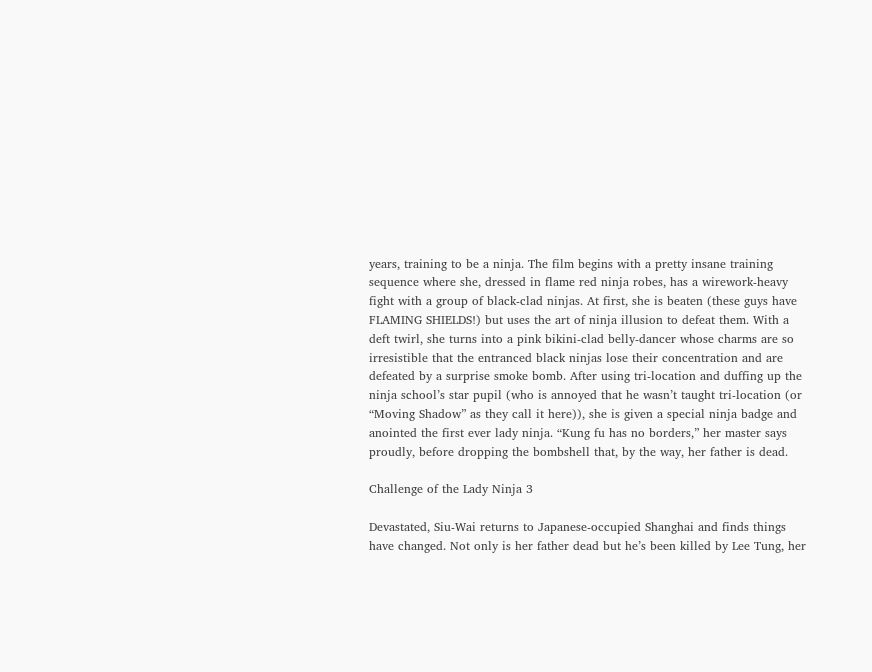years, training to be a ninja. The film begins with a pretty insane training sequence where she, dressed in flame red ninja robes, has a wirework-heavy fight with a group of black-clad ninjas. At first, she is beaten (these guys have FLAMING SHIELDS!) but uses the art of ninja illusion to defeat them. With a deft twirl, she turns into a pink bikini-clad belly-dancer whose charms are so irresistible that the entranced black ninjas lose their concentration and are defeated by a surprise smoke bomb. After using tri-location and duffing up the ninja school’s star pupil (who is annoyed that he wasn’t taught tri-location (or “Moving Shadow” as they call it here)), she is given a special ninja badge and anointed the first ever lady ninja. “Kung fu has no borders,” her master says proudly, before dropping the bombshell that, by the way, her father is dead.

Challenge of the Lady Ninja 3

Devastated, Siu-Wai returns to Japanese-occupied Shanghai and finds things have changed. Not only is her father dead but he’s been killed by Lee Tung, her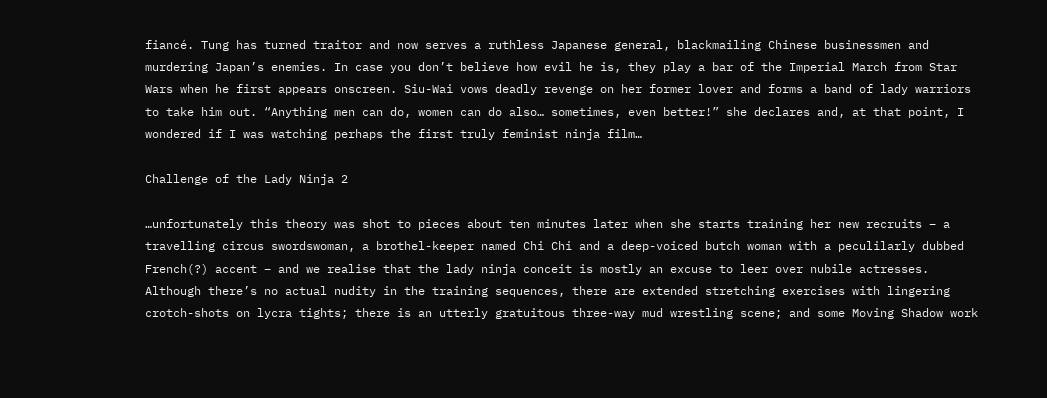fiancé. Tung has turned traitor and now serves a ruthless Japanese general, blackmailing Chinese businessmen and murdering Japan’s enemies. In case you don’t believe how evil he is, they play a bar of the Imperial March from Star Wars when he first appears onscreen. Siu-Wai vows deadly revenge on her former lover and forms a band of lady warriors to take him out. “Anything men can do, women can do also… sometimes, even better!” she declares and, at that point, I wondered if I was watching perhaps the first truly feminist ninja film…

Challenge of the Lady Ninja 2

…unfortunately this theory was shot to pieces about ten minutes later when she starts training her new recruits – a travelling circus swordswoman, a brothel-keeper named Chi Chi and a deep-voiced butch woman with a peculilarly dubbed French(?) accent – and we realise that the lady ninja conceit is mostly an excuse to leer over nubile actresses. Although there’s no actual nudity in the training sequences, there are extended stretching exercises with lingering crotch-shots on lycra tights; there is an utterly gratuitous three-way mud wrestling scene; and some Moving Shadow work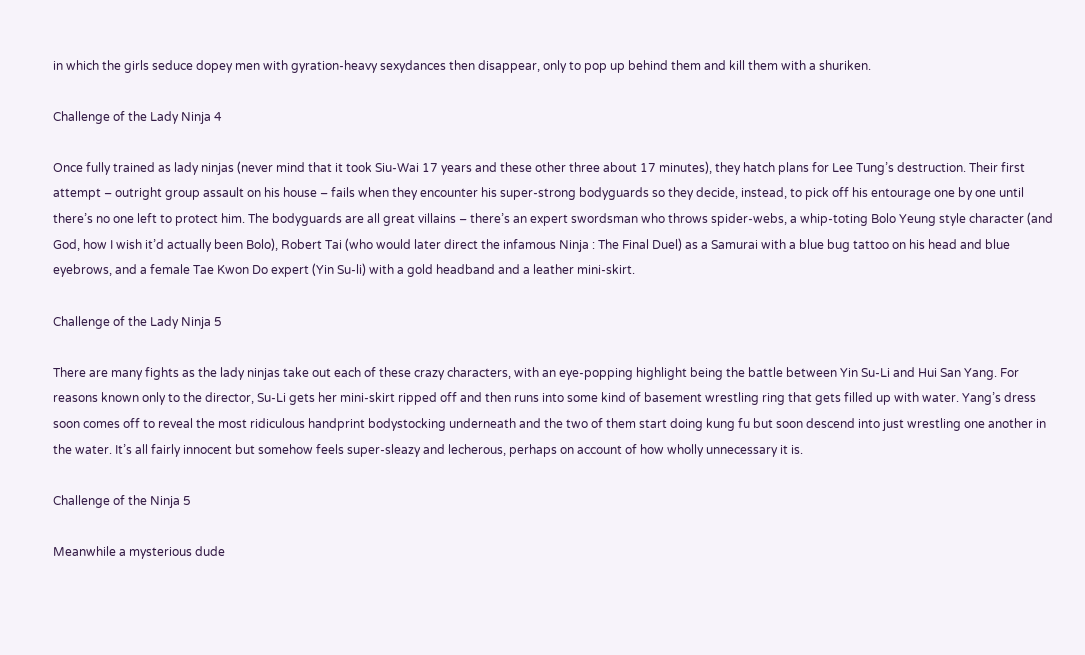in which the girls seduce dopey men with gyration-heavy sexydances then disappear, only to pop up behind them and kill them with a shuriken.

Challenge of the Lady Ninja 4

Once fully trained as lady ninjas (never mind that it took Siu-Wai 17 years and these other three about 17 minutes), they hatch plans for Lee Tung’s destruction. Their first attempt – outright group assault on his house – fails when they encounter his super-strong bodyguards so they decide, instead, to pick off his entourage one by one until there’s no one left to protect him. The bodyguards are all great villains – there’s an expert swordsman who throws spider-webs, a whip-toting Bolo Yeung style character (and God, how I wish it’d actually been Bolo), Robert Tai (who would later direct the infamous Ninja : The Final Duel) as a Samurai with a blue bug tattoo on his head and blue eyebrows, and a female Tae Kwon Do expert (Yin Su-li) with a gold headband and a leather mini-skirt.

Challenge of the Lady Ninja 5

There are many fights as the lady ninjas take out each of these crazy characters, with an eye-popping highlight being the battle between Yin Su-Li and Hui San Yang. For reasons known only to the director, Su-Li gets her mini-skirt ripped off and then runs into some kind of basement wrestling ring that gets filled up with water. Yang’s dress soon comes off to reveal the most ridiculous handprint bodystocking underneath and the two of them start doing kung fu but soon descend into just wrestling one another in the water. It’s all fairly innocent but somehow feels super-sleazy and lecherous, perhaps on account of how wholly unnecessary it is.

Challenge of the Ninja 5

Meanwhile a mysterious dude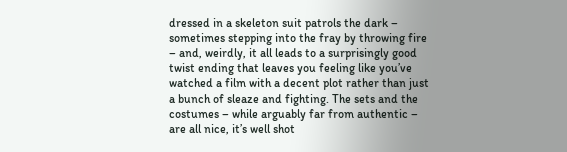dressed in a skeleton suit patrols the dark – sometimes stepping into the fray by throwing fire – and, weirdly, it all leads to a surprisingly good twist ending that leaves you feeling like you’ve watched a film with a decent plot rather than just a bunch of sleaze and fighting. The sets and the costumes – while arguably far from authentic – are all nice, it’s well shot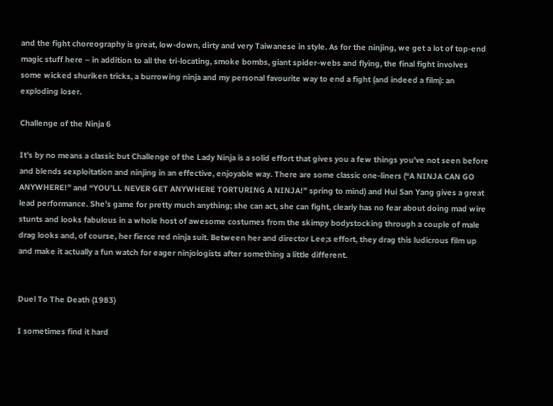and the fight choreography is great, low-down, dirty and very Taiwanese in style. As for the ninjing, we get a lot of top-end magic stuff here – in addition to all the tri-locating, smoke bombs, giant spider-webs and flying, the final fight involves some wicked shuriken tricks, a burrowing ninja and my personal favourite way to end a fight (and indeed a film): an exploding loser.

Challenge of the Ninja 6

It’s by no means a classic but Challenge of the Lady Ninja is a solid effort that gives you a few things you’ve not seen before and blends sexploitation and ninjing in an effective, enjoyable way. There are some classic one-liners (“A NINJA CAN GO ANYWHERE!” and “YOU’LL NEVER GET ANYWHERE TORTURING A NINJA!” spring to mind) and Hui San Yang gives a great lead performance. She’s game for pretty much anything; she can act, she can fight, clearly has no fear about doing mad wire stunts and looks fabulous in a whole host of awesome costumes from the skimpy bodystocking through a couple of male drag looks and, of course, her fierce red ninja suit. Between her and director Lee;s effort, they drag this ludicrous film up and make it actually a fun watch for eager ninjologists after something a little different.


Duel To The Death (1983)

I sometimes find it hard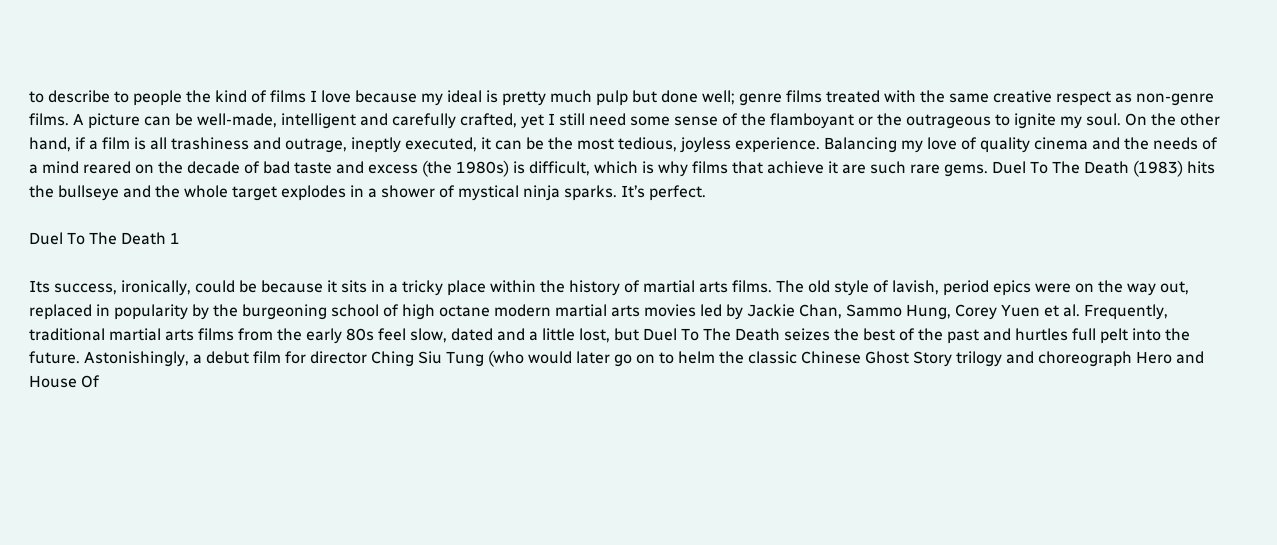to describe to people the kind of films I love because my ideal is pretty much pulp but done well; genre films treated with the same creative respect as non-genre films. A picture can be well-made, intelligent and carefully crafted, yet I still need some sense of the flamboyant or the outrageous to ignite my soul. On the other hand, if a film is all trashiness and outrage, ineptly executed, it can be the most tedious, joyless experience. Balancing my love of quality cinema and the needs of a mind reared on the decade of bad taste and excess (the 1980s) is difficult, which is why films that achieve it are such rare gems. Duel To The Death (1983) hits the bullseye and the whole target explodes in a shower of mystical ninja sparks. It’s perfect.

Duel To The Death 1

Its success, ironically, could be because it sits in a tricky place within the history of martial arts films. The old style of lavish, period epics were on the way out, replaced in popularity by the burgeoning school of high octane modern martial arts movies led by Jackie Chan, Sammo Hung, Corey Yuen et al. Frequently, traditional martial arts films from the early 80s feel slow, dated and a little lost, but Duel To The Death seizes the best of the past and hurtles full pelt into the future. Astonishingly, a debut film for director Ching Siu Tung (who would later go on to helm the classic Chinese Ghost Story trilogy and choreograph Hero and House Of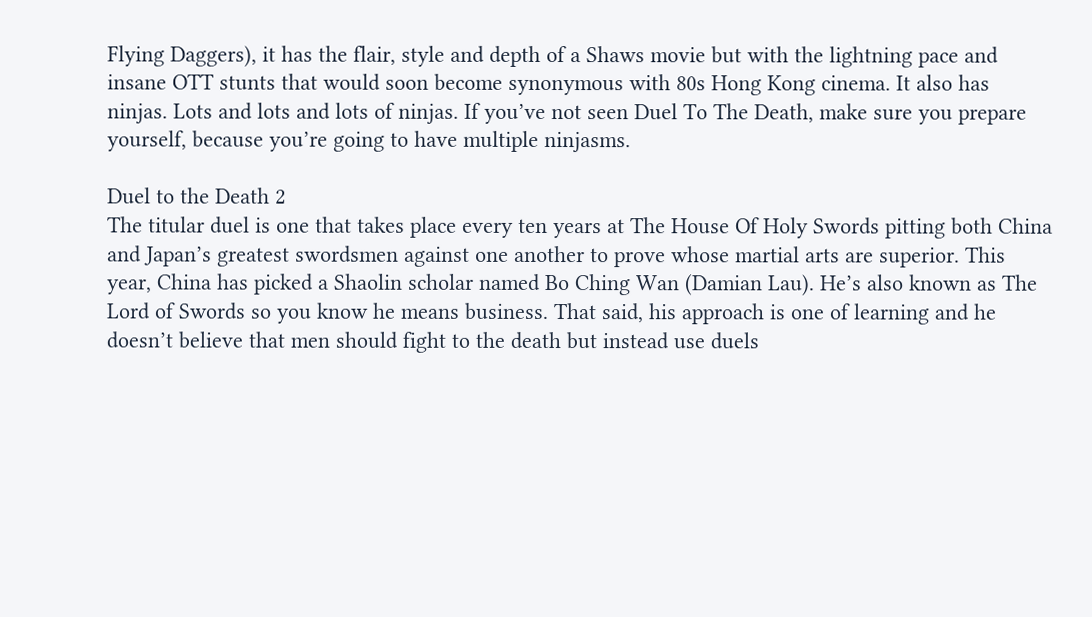Flying Daggers), it has the flair, style and depth of a Shaws movie but with the lightning pace and insane OTT stunts that would soon become synonymous with 80s Hong Kong cinema. It also has ninjas. Lots and lots and lots of ninjas. If you’ve not seen Duel To The Death, make sure you prepare yourself, because you’re going to have multiple ninjasms.

Duel to the Death 2
The titular duel is one that takes place every ten years at The House Of Holy Swords pitting both China and Japan’s greatest swordsmen against one another to prove whose martial arts are superior. This year, China has picked a Shaolin scholar named Bo Ching Wan (Damian Lau). He’s also known as The Lord of Swords so you know he means business. That said, his approach is one of learning and he doesn’t believe that men should fight to the death but instead use duels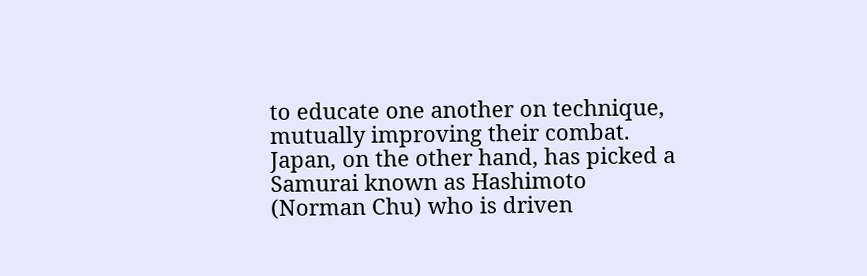to educate one another on technique, mutually improving their combat. Japan, on the other hand, has picked a Samurai known as Hashimoto (Norman Chu) who is driven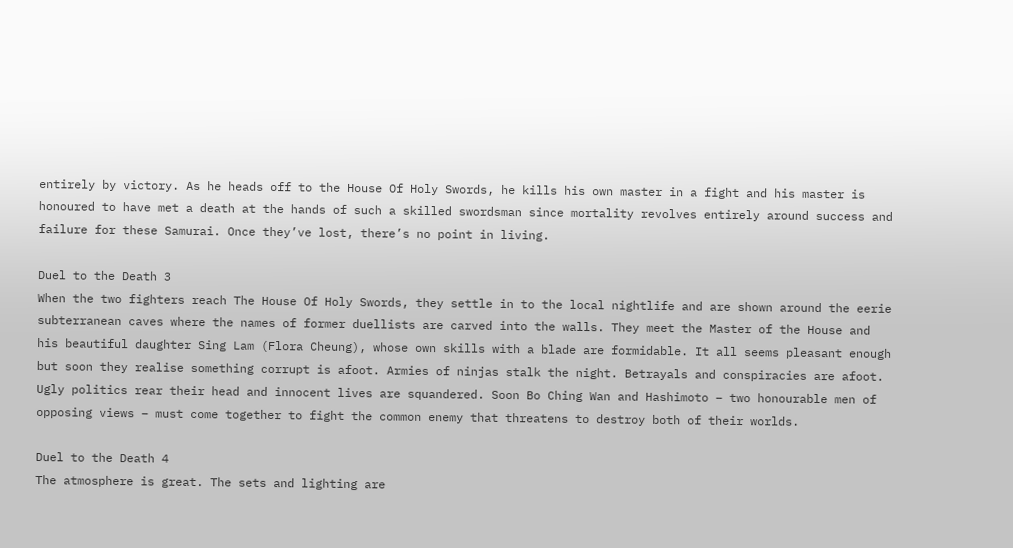entirely by victory. As he heads off to the House Of Holy Swords, he kills his own master in a fight and his master is honoured to have met a death at the hands of such a skilled swordsman since mortality revolves entirely around success and failure for these Samurai. Once they’ve lost, there’s no point in living.

Duel to the Death 3
When the two fighters reach The House Of Holy Swords, they settle in to the local nightlife and are shown around the eerie subterranean caves where the names of former duellists are carved into the walls. They meet the Master of the House and his beautiful daughter Sing Lam (Flora Cheung), whose own skills with a blade are formidable. It all seems pleasant enough but soon they realise something corrupt is afoot. Armies of ninjas stalk the night. Betrayals and conspiracies are afoot. Ugly politics rear their head and innocent lives are squandered. Soon Bo Ching Wan and Hashimoto – two honourable men of opposing views – must come together to fight the common enemy that threatens to destroy both of their worlds.

Duel to the Death 4
The atmosphere is great. The sets and lighting are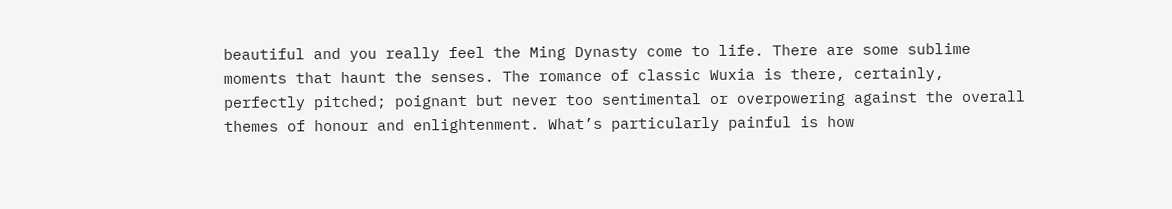beautiful and you really feel the Ming Dynasty come to life. There are some sublime moments that haunt the senses. The romance of classic Wuxia is there, certainly, perfectly pitched; poignant but never too sentimental or overpowering against the overall themes of honour and enlightenment. What’s particularly painful is how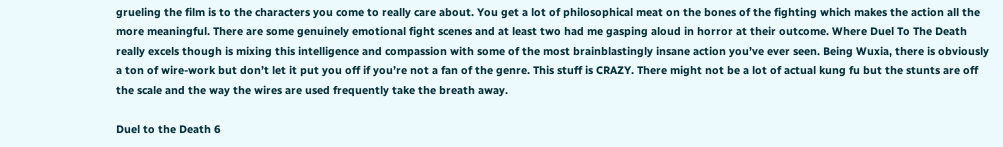grueling the film is to the characters you come to really care about. You get a lot of philosophical meat on the bones of the fighting which makes the action all the more meaningful. There are some genuinely emotional fight scenes and at least two had me gasping aloud in horror at their outcome. Where Duel To The Death really excels though is mixing this intelligence and compassion with some of the most brainblastingly insane action you’ve ever seen. Being Wuxia, there is obviously a ton of wire-work but don’t let it put you off if you’re not a fan of the genre. This stuff is CRAZY. There might not be a lot of actual kung fu but the stunts are off the scale and the way the wires are used frequently take the breath away.

Duel to the Death 6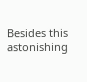Besides this astonishing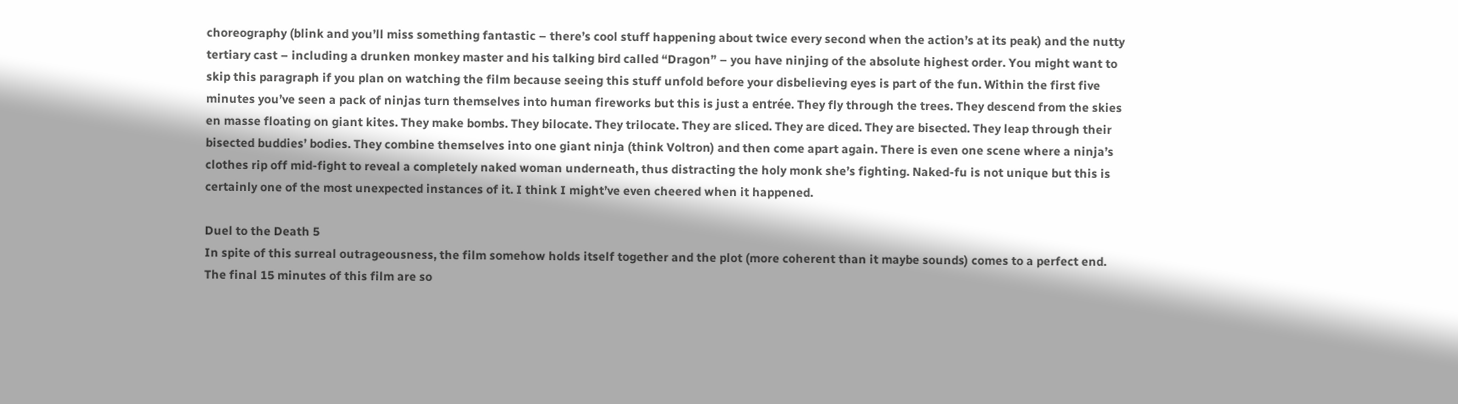choreography (blink and you’ll miss something fantastic – there’s cool stuff happening about twice every second when the action’s at its peak) and the nutty tertiary cast – including a drunken monkey master and his talking bird called “Dragon” – you have ninjing of the absolute highest order. You might want to skip this paragraph if you plan on watching the film because seeing this stuff unfold before your disbelieving eyes is part of the fun. Within the first five minutes you’ve seen a pack of ninjas turn themselves into human fireworks but this is just a entrée. They fly through the trees. They descend from the skies en masse floating on giant kites. They make bombs. They bilocate. They trilocate. They are sliced. They are diced. They are bisected. They leap through their bisected buddies’ bodies. They combine themselves into one giant ninja (think Voltron) and then come apart again. There is even one scene where a ninja’s clothes rip off mid-fight to reveal a completely naked woman underneath, thus distracting the holy monk she’s fighting. Naked-fu is not unique but this is certainly one of the most unexpected instances of it. I think I might’ve even cheered when it happened.

Duel to the Death 5
In spite of this surreal outrageousness, the film somehow holds itself together and the plot (more coherent than it maybe sounds) comes to a perfect end. The final 15 minutes of this film are so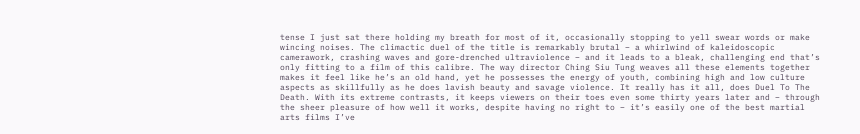tense I just sat there holding my breath for most of it, occasionally stopping to yell swear words or make wincing noises. The climactic duel of the title is remarkably brutal – a whirlwind of kaleidoscopic camerawork, crashing waves and gore-drenched ultraviolence – and it leads to a bleak, challenging end that’s only fitting to a film of this calibre. The way director Ching Siu Tung weaves all these elements together makes it feel like he’s an old hand, yet he possesses the energy of youth, combining high and low culture aspects as skillfully as he does lavish beauty and savage violence. It really has it all, does Duel To The Death. With its extreme contrasts, it keeps viewers on their toes even some thirty years later and – through the sheer pleasure of how well it works, despite having no right to – it’s easily one of the best martial arts films I’ve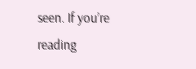seen. If you’re reading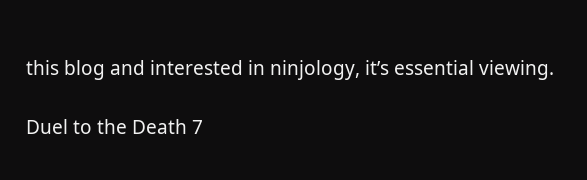this blog and interested in ninjology, it’s essential viewing.

Duel to the Death 7